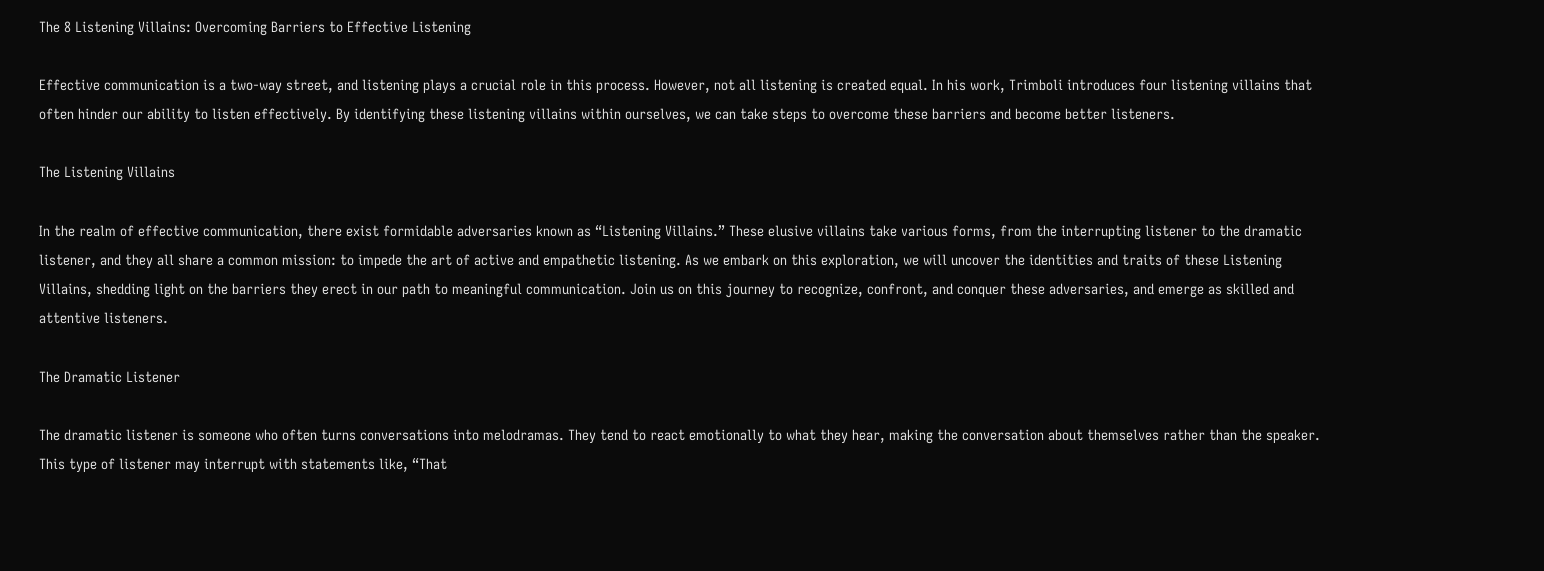The 8 Listening Villains: Overcoming Barriers to Effective Listening

Effective communication is a two-way street, and listening plays a crucial role in this process. However, not all listening is created equal. In his work, Trimboli introduces four listening villains that often hinder our ability to listen effectively. By identifying these listening villains within ourselves, we can take steps to overcome these barriers and become better listeners.

The Listening Villains

In the realm of effective communication, there exist formidable adversaries known as “Listening Villains.” These elusive villains take various forms, from the interrupting listener to the dramatic listener, and they all share a common mission: to impede the art of active and empathetic listening. As we embark on this exploration, we will uncover the identities and traits of these Listening Villains, shedding light on the barriers they erect in our path to meaningful communication. Join us on this journey to recognize, confront, and conquer these adversaries, and emerge as skilled and attentive listeners.

The Dramatic Listener

The dramatic listener is someone who often turns conversations into melodramas. They tend to react emotionally to what they hear, making the conversation about themselves rather than the speaker. This type of listener may interrupt with statements like, “That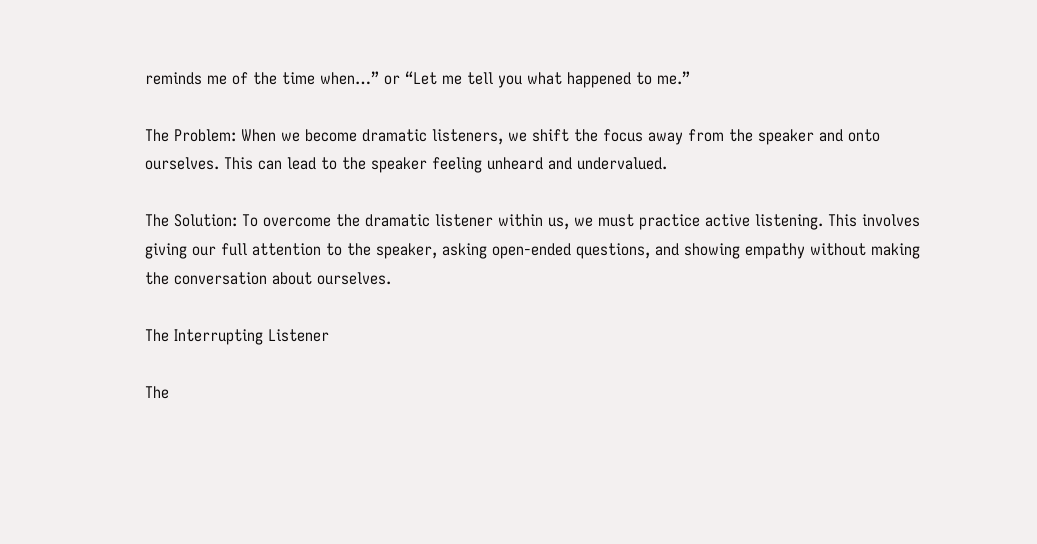reminds me of the time when…” or “Let me tell you what happened to me.”

The Problem: When we become dramatic listeners, we shift the focus away from the speaker and onto ourselves. This can lead to the speaker feeling unheard and undervalued.

The Solution: To overcome the dramatic listener within us, we must practice active listening. This involves giving our full attention to the speaker, asking open-ended questions, and showing empathy without making the conversation about ourselves.

The Interrupting Listener

The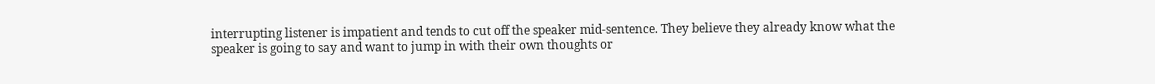interrupting listener is impatient and tends to cut off the speaker mid-sentence. They believe they already know what the speaker is going to say and want to jump in with their own thoughts or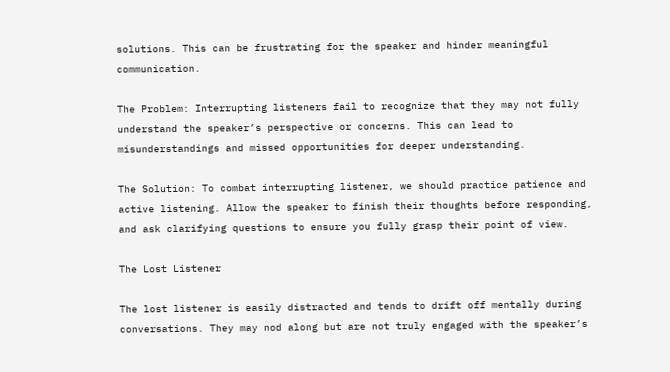solutions. This can be frustrating for the speaker and hinder meaningful communication.

The Problem: Interrupting listeners fail to recognize that they may not fully understand the speaker’s perspective or concerns. This can lead to misunderstandings and missed opportunities for deeper understanding.

The Solution: To combat interrupting listener, we should practice patience and active listening. Allow the speaker to finish their thoughts before responding, and ask clarifying questions to ensure you fully grasp their point of view.

The Lost Listener

The lost listener is easily distracted and tends to drift off mentally during conversations. They may nod along but are not truly engaged with the speaker’s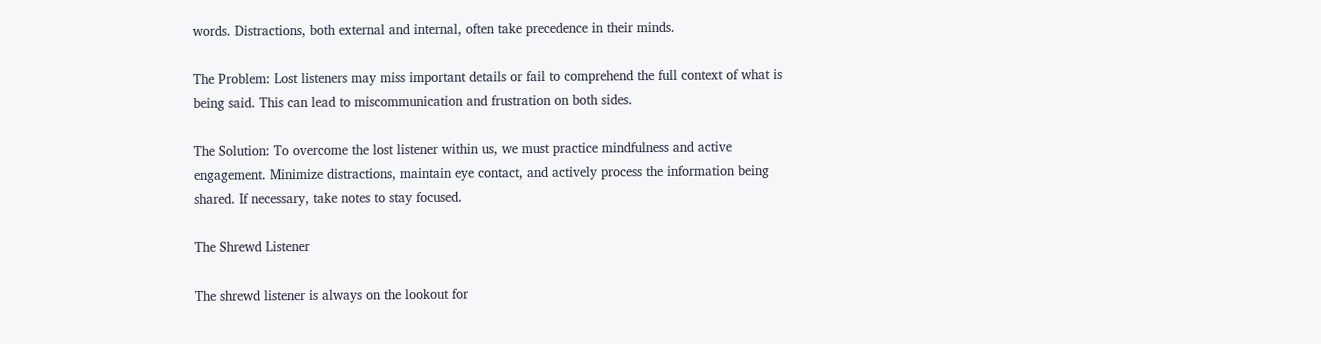words. Distractions, both external and internal, often take precedence in their minds.

The Problem: Lost listeners may miss important details or fail to comprehend the full context of what is being said. This can lead to miscommunication and frustration on both sides.

The Solution: To overcome the lost listener within us, we must practice mindfulness and active engagement. Minimize distractions, maintain eye contact, and actively process the information being shared. If necessary, take notes to stay focused.

The Shrewd Listener

The shrewd listener is always on the lookout for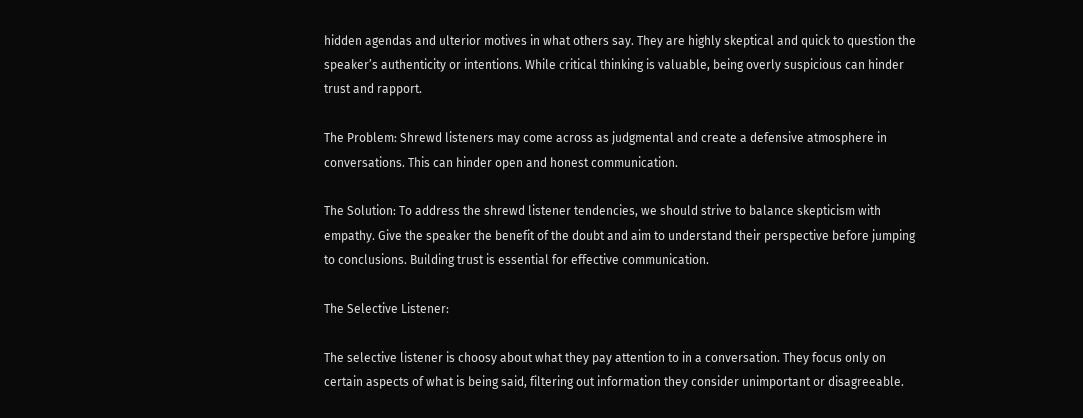hidden agendas and ulterior motives in what others say. They are highly skeptical and quick to question the speaker’s authenticity or intentions. While critical thinking is valuable, being overly suspicious can hinder trust and rapport.

The Problem: Shrewd listeners may come across as judgmental and create a defensive atmosphere in conversations. This can hinder open and honest communication.

The Solution: To address the shrewd listener tendencies, we should strive to balance skepticism with empathy. Give the speaker the benefit of the doubt and aim to understand their perspective before jumping to conclusions. Building trust is essential for effective communication.

The Selective Listener:

The selective listener is choosy about what they pay attention to in a conversation. They focus only on certain aspects of what is being said, filtering out information they consider unimportant or disagreeable.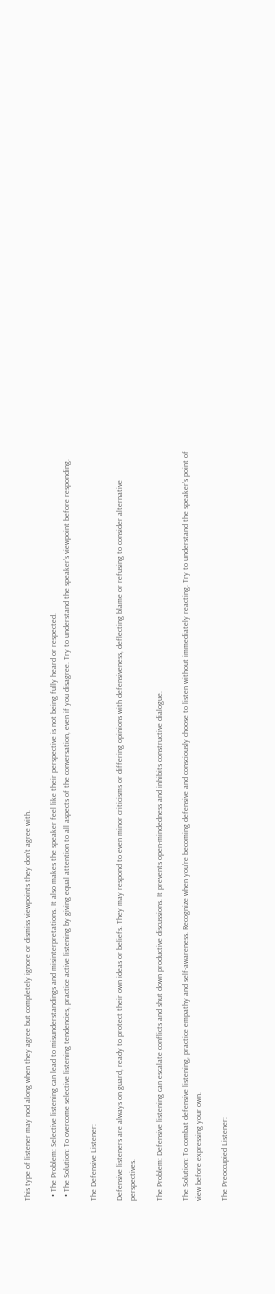This type of listener may nod along when they agree but completely ignore or dismiss viewpoints they don’t agree with.

  • The Problem: Selective listening can lead to misunderstandings and misinterpretations. It also makes the speaker feel like their perspective is not being fully heard or respected.
  • The Solution: To overcome selective listening tendencies, practice active listening by giving equal attention to all aspects of the conversation, even if you disagree. Try to understand the speaker’s viewpoint before responding.

The Defensive Listener:

Defensive listeners are always on guard, ready to protect their own ideas or beliefs. They may respond to even minor criticisms or differing opinions with defensiveness, deflecting blame or refusing to consider alternative perspectives.

The Problem: Defensive listening can escalate conflicts and shut down productive discussions. It prevents open-mindedness and inhibits constructive dialogue.

The Solution: To combat defensive listening, practice empathy and self-awareness. Recognize when you’re becoming defensive and consciously choose to listen without immediately reacting. Try to understand the speaker’s point of view before expressing your own.

The Preoccupied Listener: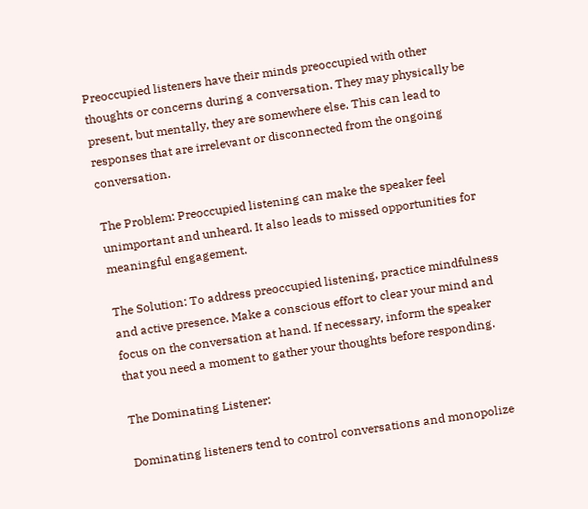Preoccupied listeners have their minds preoccupied with other thoughts or concerns during a conversation. They may physically be present, but mentally, they are somewhere else. This can lead to responses that are irrelevant or disconnected from the ongoing conversation.

The Problem: Preoccupied listening can make the speaker feel unimportant and unheard. It also leads to missed opportunities for meaningful engagement.

The Solution: To address preoccupied listening, practice mindfulness and active presence. Make a conscious effort to clear your mind and focus on the conversation at hand. If necessary, inform the speaker that you need a moment to gather your thoughts before responding.

The Dominating Listener:

Dominating listeners tend to control conversations and monopolize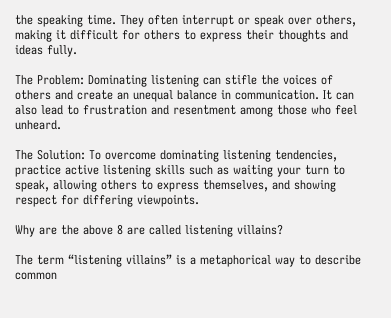the speaking time. They often interrupt or speak over others, making it difficult for others to express their thoughts and ideas fully.

The Problem: Dominating listening can stifle the voices of others and create an unequal balance in communication. It can also lead to frustration and resentment among those who feel unheard.

The Solution: To overcome dominating listening tendencies, practice active listening skills such as waiting your turn to speak, allowing others to express themselves, and showing respect for differing viewpoints.

Why are the above 8 are called listening villains?

The term “listening villains” is a metaphorical way to describe common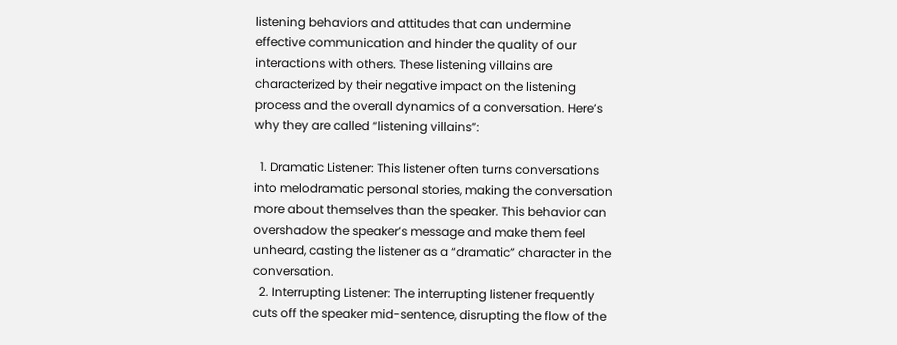listening behaviors and attitudes that can undermine effective communication and hinder the quality of our interactions with others. These listening villains are characterized by their negative impact on the listening process and the overall dynamics of a conversation. Here’s why they are called “listening villains”:

  1. Dramatic Listener: This listener often turns conversations into melodramatic personal stories, making the conversation more about themselves than the speaker. This behavior can overshadow the speaker’s message and make them feel unheard, casting the listener as a “dramatic” character in the conversation.
  2. Interrupting Listener: The interrupting listener frequently cuts off the speaker mid-sentence, disrupting the flow of the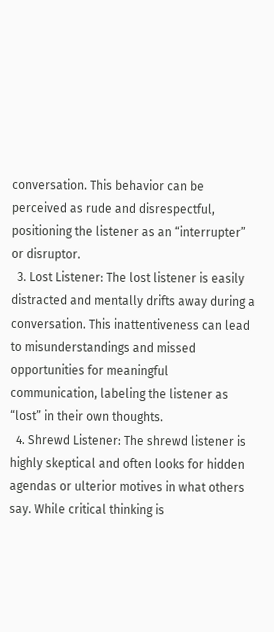conversation. This behavior can be perceived as rude and disrespectful, positioning the listener as an “interrupter” or disruptor.
  3. Lost Listener: The lost listener is easily distracted and mentally drifts away during a conversation. This inattentiveness can lead to misunderstandings and missed opportunities for meaningful communication, labeling the listener as “lost” in their own thoughts.
  4. Shrewd Listener: The shrewd listener is highly skeptical and often looks for hidden agendas or ulterior motives in what others say. While critical thinking is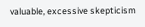valuable, excessive skepticism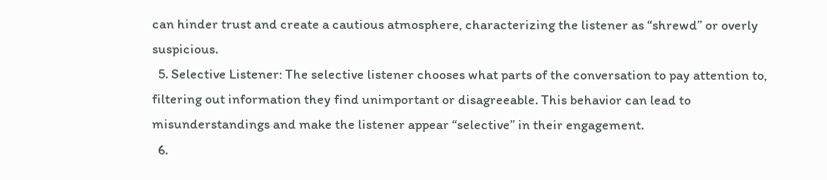can hinder trust and create a cautious atmosphere, characterizing the listener as “shrewd” or overly suspicious.
  5. Selective Listener: The selective listener chooses what parts of the conversation to pay attention to, filtering out information they find unimportant or disagreeable. This behavior can lead to misunderstandings and make the listener appear “selective” in their engagement.
  6.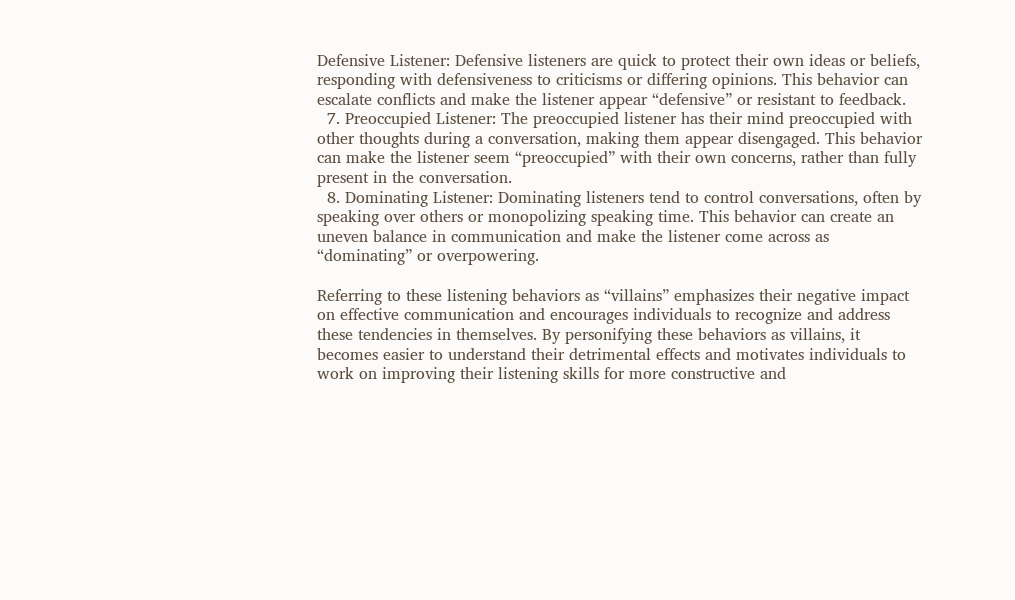Defensive Listener: Defensive listeners are quick to protect their own ideas or beliefs, responding with defensiveness to criticisms or differing opinions. This behavior can escalate conflicts and make the listener appear “defensive” or resistant to feedback.
  7. Preoccupied Listener: The preoccupied listener has their mind preoccupied with other thoughts during a conversation, making them appear disengaged. This behavior can make the listener seem “preoccupied” with their own concerns, rather than fully present in the conversation.
  8. Dominating Listener: Dominating listeners tend to control conversations, often by speaking over others or monopolizing speaking time. This behavior can create an uneven balance in communication and make the listener come across as “dominating” or overpowering.

Referring to these listening behaviors as “villains” emphasizes their negative impact on effective communication and encourages individuals to recognize and address these tendencies in themselves. By personifying these behaviors as villains, it becomes easier to understand their detrimental effects and motivates individuals to work on improving their listening skills for more constructive and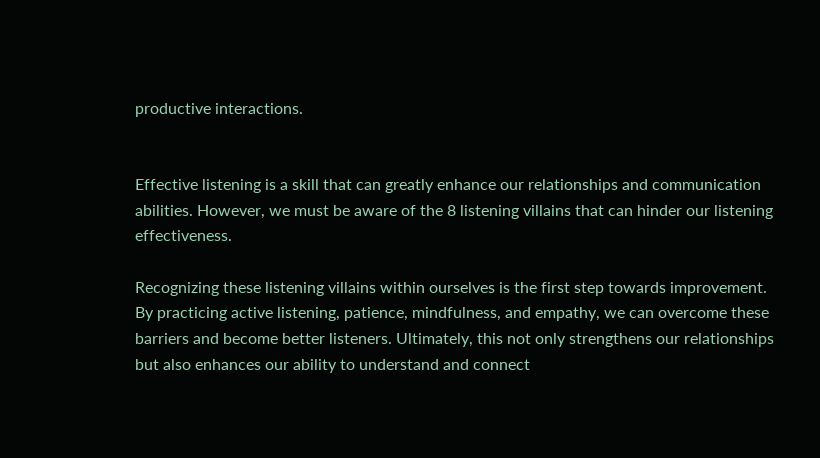productive interactions.


Effective listening is a skill that can greatly enhance our relationships and communication abilities. However, we must be aware of the 8 listening villains that can hinder our listening effectiveness.

Recognizing these listening villains within ourselves is the first step towards improvement. By practicing active listening, patience, mindfulness, and empathy, we can overcome these barriers and become better listeners. Ultimately, this not only strengthens our relationships but also enhances our ability to understand and connect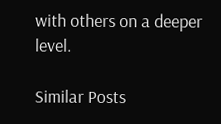with others on a deeper level.

Similar Posts